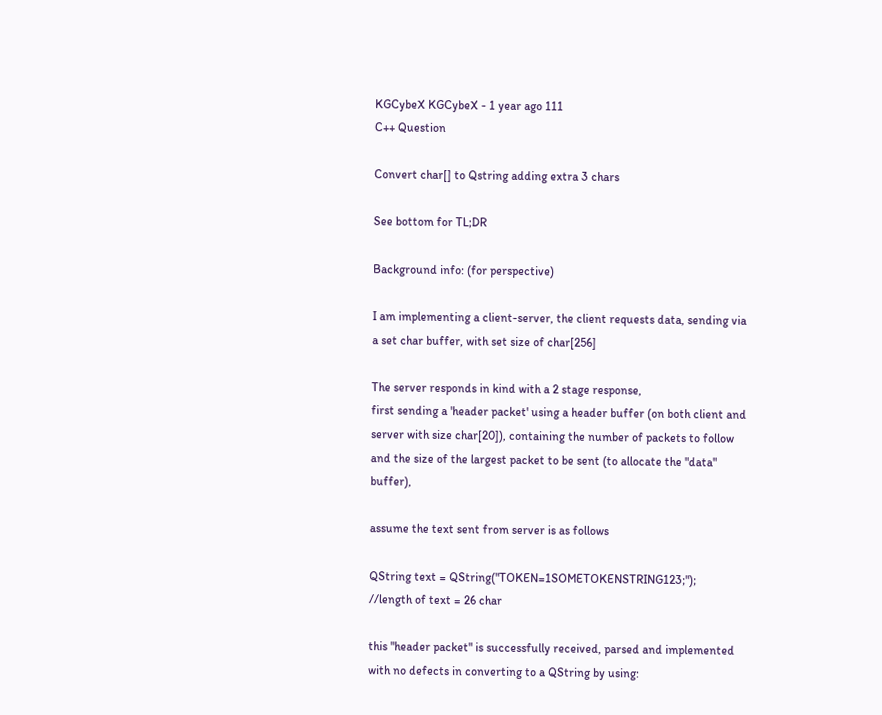KGCybeX KGCybeX - 1 year ago 111
C++ Question

Convert char[] to Qstring adding extra 3 chars

See bottom for TL;DR

Background info: (for perspective)

I am implementing a client-server, the client requests data, sending via a set char buffer, with set size of char[256]

The server responds in kind with a 2 stage response,
first sending a 'header packet' using a header buffer (on both client and server with size char[20]), containing the number of packets to follow and the size of the largest packet to be sent (to allocate the "data" buffer),

assume the text sent from server is as follows

QString text = QString("TOKEN=1SOMETOKENSTRING123;");
//length of text = 26 char

this "header packet" is successfully received, parsed and implemented with no defects in converting to a QString by using: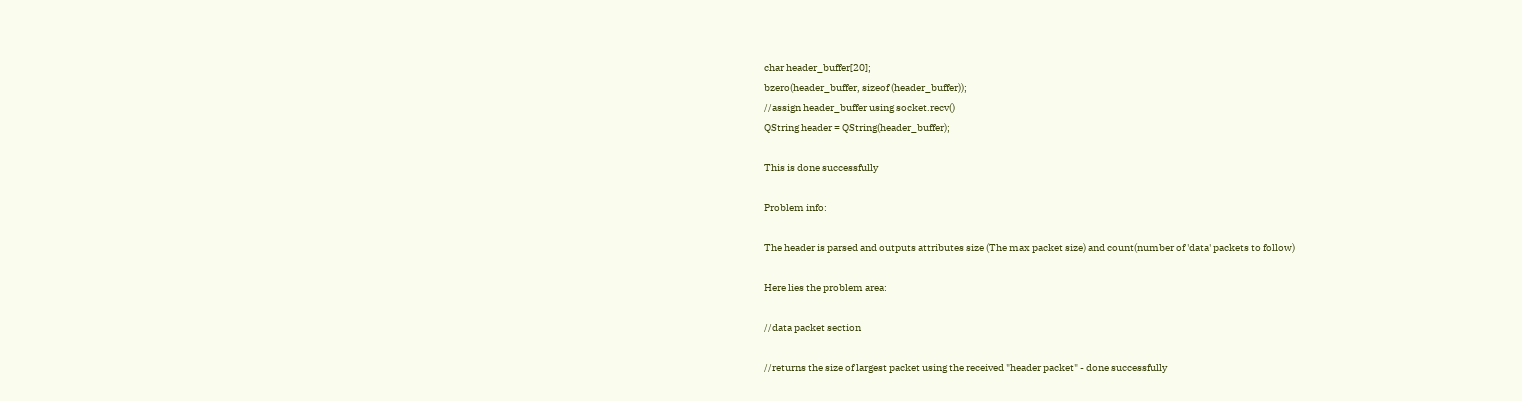char header_buffer[20];
bzero(header_buffer, sizeof (header_buffer));
//assign header_buffer using socket.recv()
QString header = QString(header_buffer);

This is done successfully

Problem info:

The header is parsed and outputs attributes size (The max packet size) and count(number of 'data' packets to follow)

Here lies the problem area:

//data packet section

//returns the size of largest packet using the received "header packet" - done successfully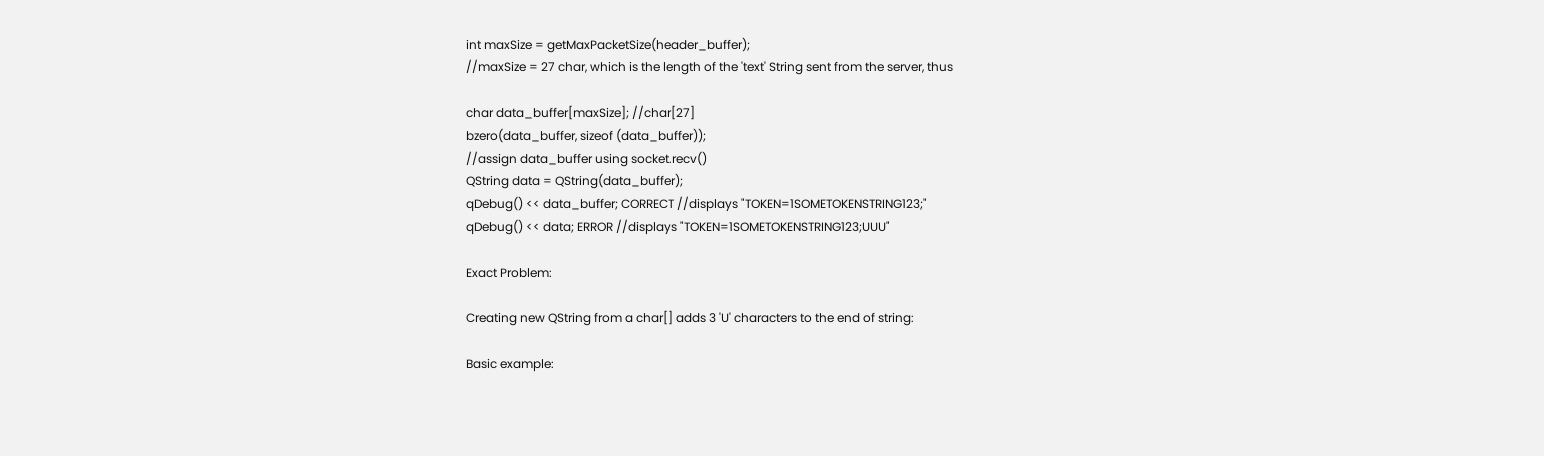int maxSize = getMaxPacketSize(header_buffer);
//maxSize = 27 char, which is the length of the 'text' String sent from the server, thus

char data_buffer[maxSize]; //char[27]
bzero(data_buffer, sizeof (data_buffer));
//assign data_buffer using socket.recv()
QString data = QString(data_buffer);
qDebug() << data_buffer; CORRECT //displays "TOKEN=1SOMETOKENSTRING123;"
qDebug() << data; ERROR //displays "TOKEN=1SOMETOKENSTRING123;UUU"

Exact Problem:

Creating new QString from a char[] adds 3 'U' characters to the end of string:

Basic example: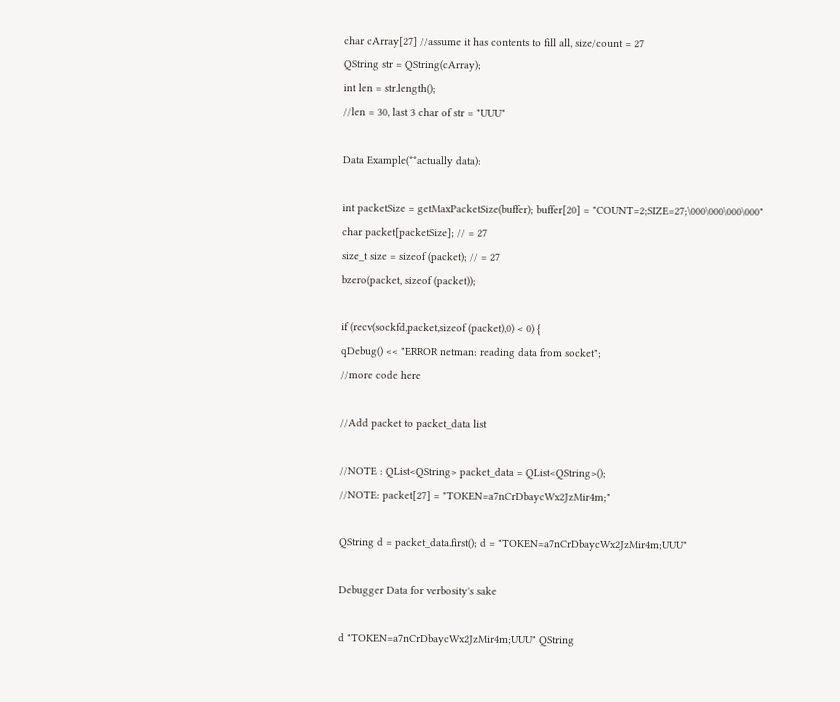char cArray[27] //assume it has contents to fill all, size/count = 27
QString str = QString(cArray);
int len = str.length();
//len = 30, last 3 char of str = "UUU"

Data Example(**actually data):

int packetSize = getMaxPacketSize(buffer); buffer[20] = "COUNT=2;SIZE=27;\000\000\000\000"
char packet[packetSize]; // = 27
size_t size = sizeof (packet); // = 27
bzero(packet, sizeof (packet));

if (recv(sockfd,packet,sizeof (packet),0) < 0) {
qDebug() << "ERROR netman: reading data from socket";
//more code here

//Add packet to packet_data list

//NOTE : QList<QString> packet_data = QList<QString>();
//NOTE: packet[27] = "TOKEN=a7nCrDbaycWx2JzMir4m;"

QString d = packet_data.first(); d = "TOKEN=a7nCrDbaycWx2JzMir4m;UUU"

Debugger Data for verbosity's sake

d "TOKEN=a7nCrDbaycWx2JzMir4m;UUU" QString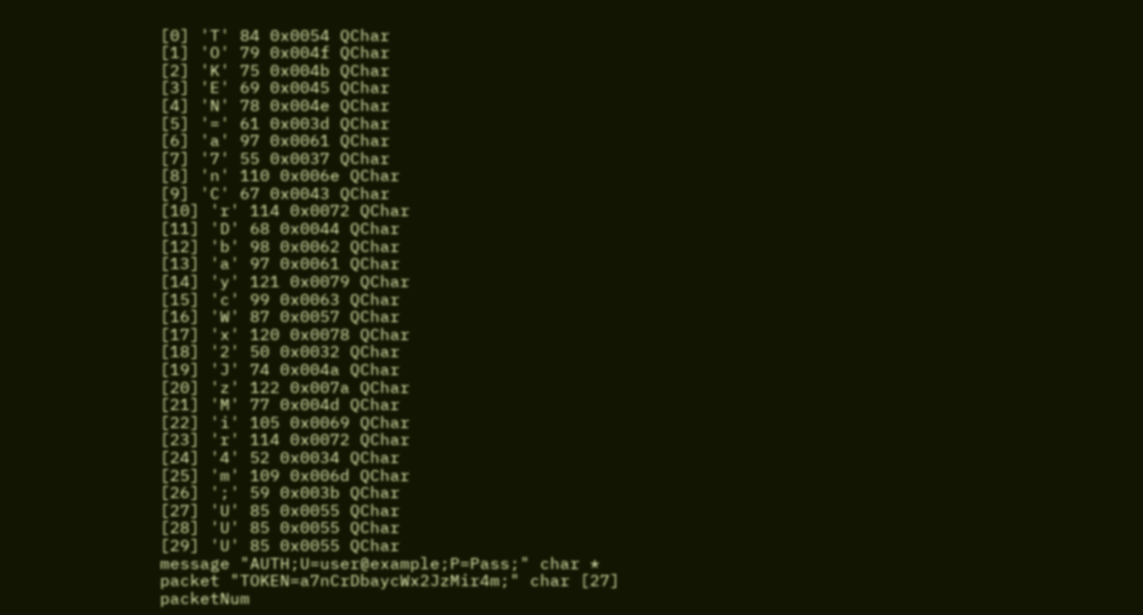[0] 'T' 84 0x0054 QChar
[1] 'O' 79 0x004f QChar
[2] 'K' 75 0x004b QChar
[3] 'E' 69 0x0045 QChar
[4] 'N' 78 0x004e QChar
[5] '=' 61 0x003d QChar
[6] 'a' 97 0x0061 QChar
[7] '7' 55 0x0037 QChar
[8] 'n' 110 0x006e QChar
[9] 'C' 67 0x0043 QChar
[10] 'r' 114 0x0072 QChar
[11] 'D' 68 0x0044 QChar
[12] 'b' 98 0x0062 QChar
[13] 'a' 97 0x0061 QChar
[14] 'y' 121 0x0079 QChar
[15] 'c' 99 0x0063 QChar
[16] 'W' 87 0x0057 QChar
[17] 'x' 120 0x0078 QChar
[18] '2' 50 0x0032 QChar
[19] 'J' 74 0x004a QChar
[20] 'z' 122 0x007a QChar
[21] 'M' 77 0x004d QChar
[22] 'i' 105 0x0069 QChar
[23] 'r' 114 0x0072 QChar
[24] '4' 52 0x0034 QChar
[25] 'm' 109 0x006d QChar
[26] ';' 59 0x003b QChar
[27] 'U' 85 0x0055 QChar
[28] 'U' 85 0x0055 QChar
[29] 'U' 85 0x0055 QChar
message "AUTH;U=user@example;P=Pass;" char *
packet "TOKEN=a7nCrDbaycWx2JzMir4m;" char [27]
packetNum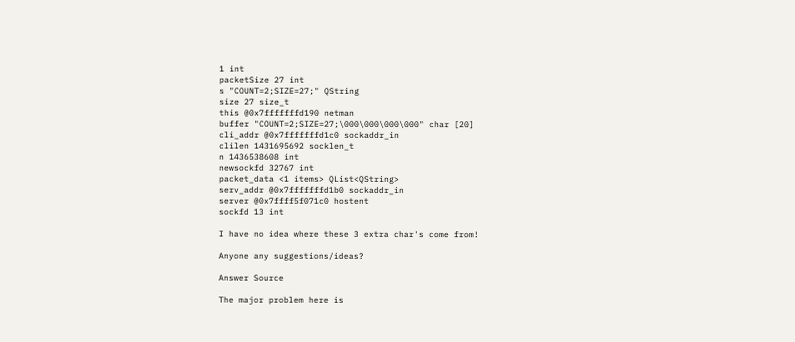1 int
packetSize 27 int
s "COUNT=2;SIZE=27;" QString
size 27 size_t
this @0x7fffffffd190 netman
buffer "COUNT=2;SIZE=27;\000\000\000\000" char [20]
cli_addr @0x7fffffffd1c0 sockaddr_in
clilen 1431695692 socklen_t
n 1436538608 int
newsockfd 32767 int
packet_data <1 items> QList<QString>
serv_addr @0x7fffffffd1b0 sockaddr_in
server @0x7ffff5f071c0 hostent
sockfd 13 int

I have no idea where these 3 extra char's come from!

Anyone any suggestions/ideas?

Answer Source

The major problem here is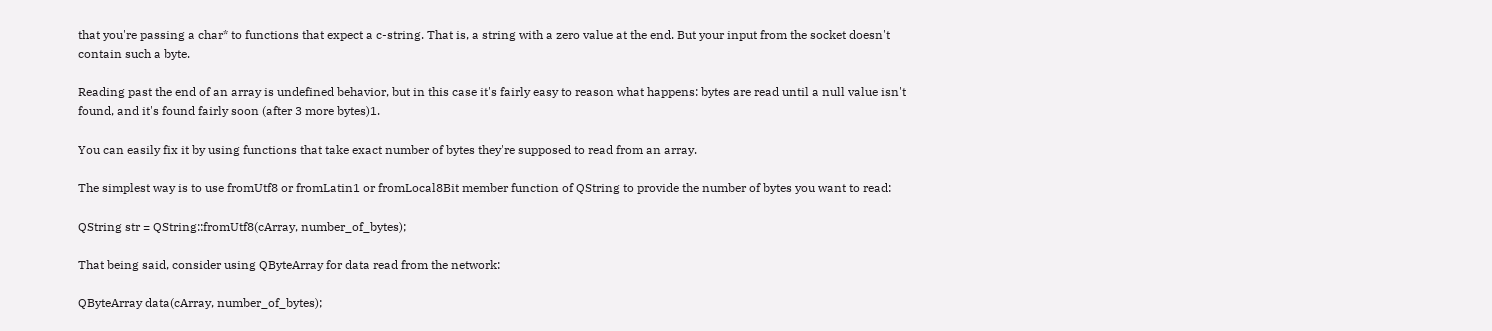that you're passing a char* to functions that expect a c-string. That is, a string with a zero value at the end. But your input from the socket doesn't contain such a byte.

Reading past the end of an array is undefined behavior, but in this case it's fairly easy to reason what happens: bytes are read until a null value isn't found, and it's found fairly soon (after 3 more bytes)1.

You can easily fix it by using functions that take exact number of bytes they're supposed to read from an array.

The simplest way is to use fromUtf8 or fromLatin1 or fromLocal8Bit member function of QString to provide the number of bytes you want to read:

QString str = QString::fromUtf8(cArray, number_of_bytes);

That being said, consider using QByteArray for data read from the network:

QByteArray data(cArray, number_of_bytes);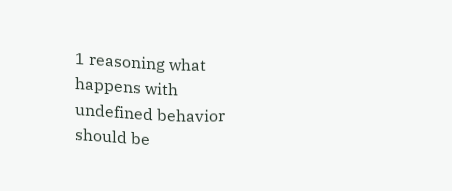1 reasoning what happens with undefined behavior should be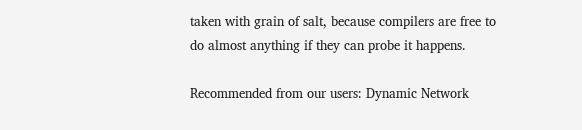taken with grain of salt, because compilers are free to do almost anything if they can probe it happens.

Recommended from our users: Dynamic Network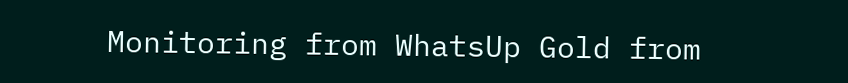Monitoring from WhatsUp Gold from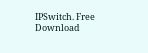IPSwitch. Free Download